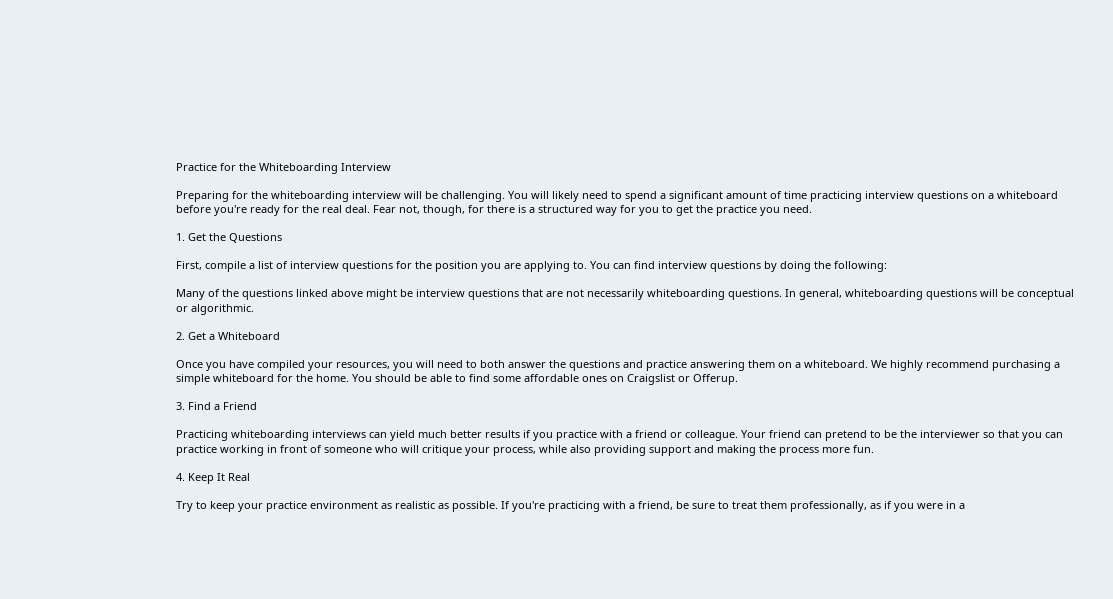Practice for the Whiteboarding Interview

Preparing for the whiteboarding interview will be challenging. You will likely need to spend a significant amount of time practicing interview questions on a whiteboard before you're ready for the real deal. Fear not, though, for there is a structured way for you to get the practice you need.

1. Get the Questions

First, compile a list of interview questions for the position you are applying to. You can find interview questions by doing the following:

Many of the questions linked above might be interview questions that are not necessarily whiteboarding questions. In general, whiteboarding questions will be conceptual or algorithmic.

2. Get a Whiteboard

Once you have compiled your resources, you will need to both answer the questions and practice answering them on a whiteboard. We highly recommend purchasing a simple whiteboard for the home. You should be able to find some affordable ones on Craigslist or Offerup.

3. Find a Friend

Practicing whiteboarding interviews can yield much better results if you practice with a friend or colleague. Your friend can pretend to be the interviewer so that you can practice working in front of someone who will critique your process, while also providing support and making the process more fun.

4. Keep It Real

Try to keep your practice environment as realistic as possible. If you're practicing with a friend, be sure to treat them professionally, as if you were in a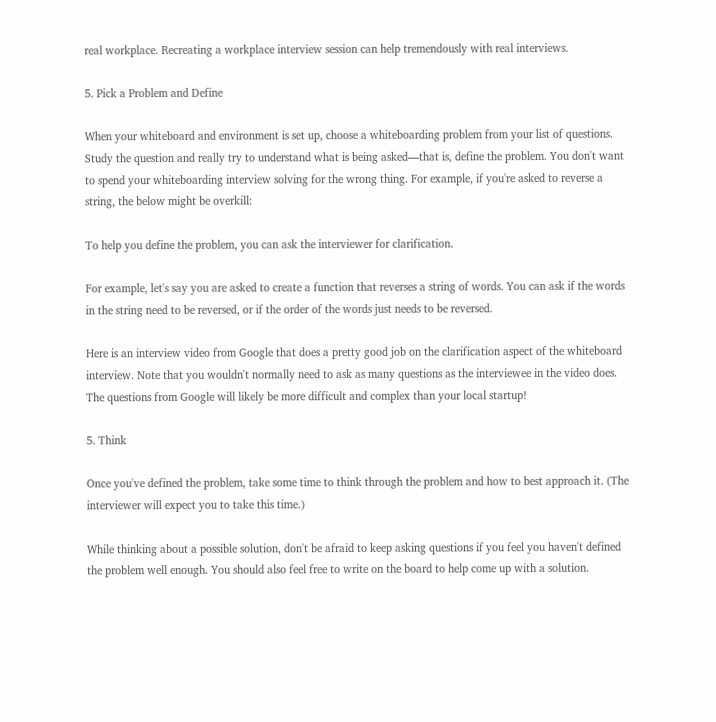real workplace. Recreating a workplace interview session can help tremendously with real interviews.

5. Pick a Problem and Define

When your whiteboard and environment is set up, choose a whiteboarding problem from your list of questions. Study the question and really try to understand what is being asked—that is, define the problem. You don't want to spend your whiteboarding interview solving for the wrong thing. For example, if you're asked to reverse a string, the below might be overkill:

To help you define the problem, you can ask the interviewer for clarification.

For example, let's say you are asked to create a function that reverses a string of words. You can ask if the words in the string need to be reversed, or if the order of the words just needs to be reversed.

Here is an interview video from Google that does a pretty good job on the clarification aspect of the whiteboard interview. Note that you wouldn't normally need to ask as many questions as the interviewee in the video does. The questions from Google will likely be more difficult and complex than your local startup!

5. Think

Once you've defined the problem, take some time to think through the problem and how to best approach it. (The interviewer will expect you to take this time.)

While thinking about a possible solution, don't be afraid to keep asking questions if you feel you haven't defined the problem well enough. You should also feel free to write on the board to help come up with a solution.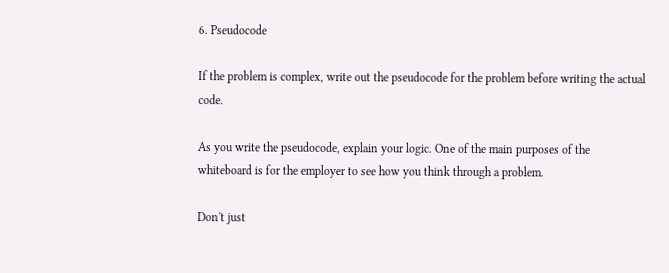6. Pseudocode

If the problem is complex, write out the pseudocode for the problem before writing the actual code.

As you write the pseudocode, explain your logic. One of the main purposes of the whiteboard is for the employer to see how you think through a problem.

Don't just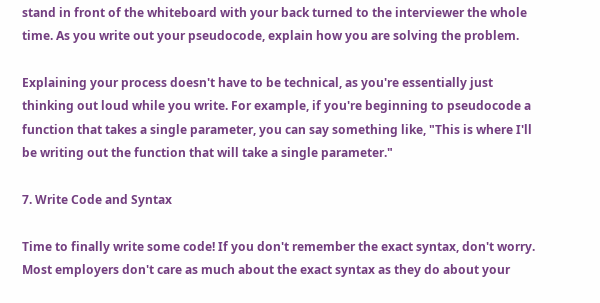stand in front of the whiteboard with your back turned to the interviewer the whole time. As you write out your pseudocode, explain how you are solving the problem.

Explaining your process doesn't have to be technical, as you're essentially just thinking out loud while you write. For example, if you're beginning to pseudocode a function that takes a single parameter, you can say something like, "This is where I'll be writing out the function that will take a single parameter."

7. Write Code and Syntax

Time to finally write some code! If you don't remember the exact syntax, don't worry. Most employers don't care as much about the exact syntax as they do about your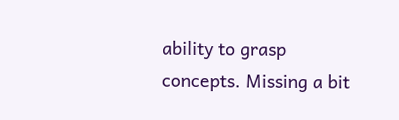ability to grasp concepts. Missing a bit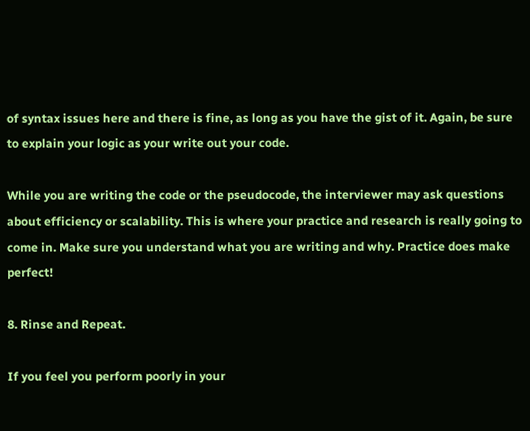of syntax issues here and there is fine, as long as you have the gist of it. Again, be sure to explain your logic as your write out your code.

While you are writing the code or the pseudocode, the interviewer may ask questions about efficiency or scalability. This is where your practice and research is really going to come in. Make sure you understand what you are writing and why. Practice does make perfect!

8. Rinse and Repeat.

If you feel you perform poorly in your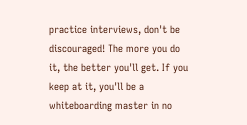practice interviews, don't be discouraged! The more you do it, the better you'll get. If you keep at it, you'll be a whiteboarding master in no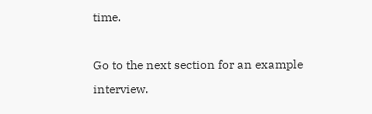time.

Go to the next section for an example interview.